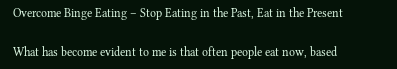Overcome Binge Eating – Stop Eating in the Past, Eat in the Present

What has become evident to me is that often people eat now, based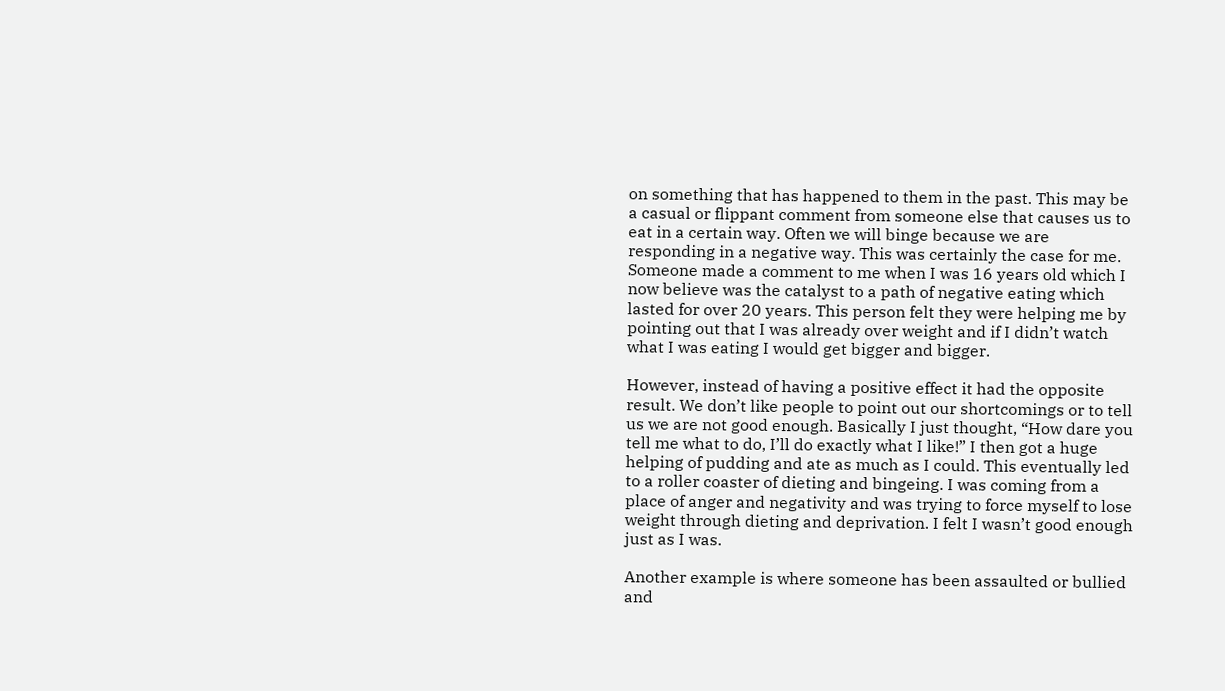on something that has happened to them in the past. This may be a casual or flippant comment from someone else that causes us to eat in a certain way. Often we will binge because we are responding in a negative way. This was certainly the case for me. Someone made a comment to me when I was 16 years old which I now believe was the catalyst to a path of negative eating which lasted for over 20 years. This person felt they were helping me by pointing out that I was already over weight and if I didn’t watch what I was eating I would get bigger and bigger.

However, instead of having a positive effect it had the opposite result. We don’t like people to point out our shortcomings or to tell us we are not good enough. Basically I just thought, “How dare you tell me what to do, I’ll do exactly what I like!” I then got a huge helping of pudding and ate as much as I could. This eventually led to a roller coaster of dieting and bingeing. I was coming from a place of anger and negativity and was trying to force myself to lose weight through dieting and deprivation. I felt I wasn’t good enough just as I was.

Another example is where someone has been assaulted or bullied and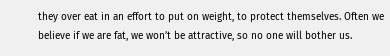they over eat in an effort to put on weight, to protect themselves. Often we believe if we are fat, we won’t be attractive, so no one will bother us.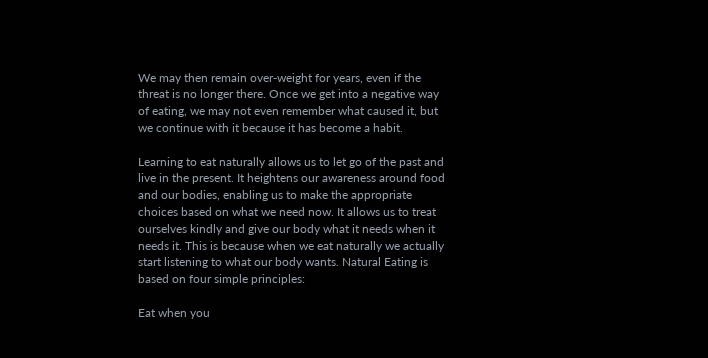We may then remain over-weight for years, even if the threat is no longer there. Once we get into a negative way of eating, we may not even remember what caused it, but we continue with it because it has become a habit.

Learning to eat naturally allows us to let go of the past and live in the present. It heightens our awareness around food and our bodies, enabling us to make the appropriate choices based on what we need now. It allows us to treat ourselves kindly and give our body what it needs when it needs it. This is because when we eat naturally we actually start listening to what our body wants. Natural Eating is based on four simple principles:

Eat when you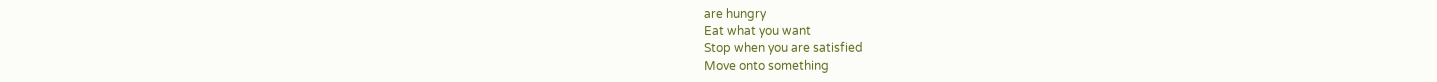are hungry
Eat what you want
Stop when you are satisfied
Move onto something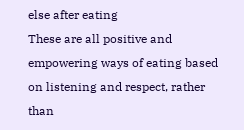else after eating
These are all positive and empowering ways of eating based on listening and respect, rather than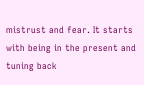mistrust and fear. It starts with being in the present and tuning back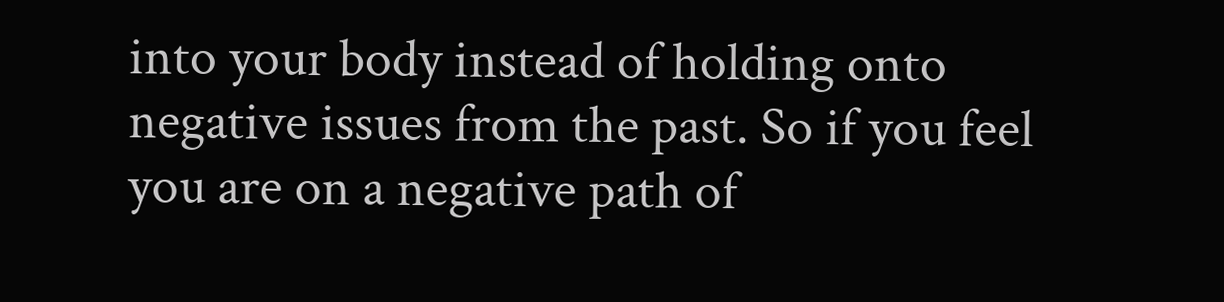into your body instead of holding onto negative issues from the past. So if you feel you are on a negative path of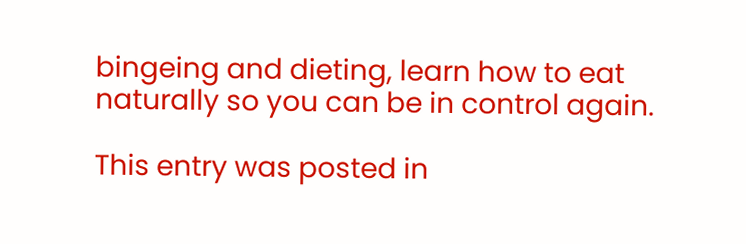bingeing and dieting, learn how to eat naturally so you can be in control again.

This entry was posted in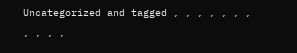Uncategorized and tagged , , , , , , , , , , ,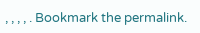, , , , . Bookmark the permalink.